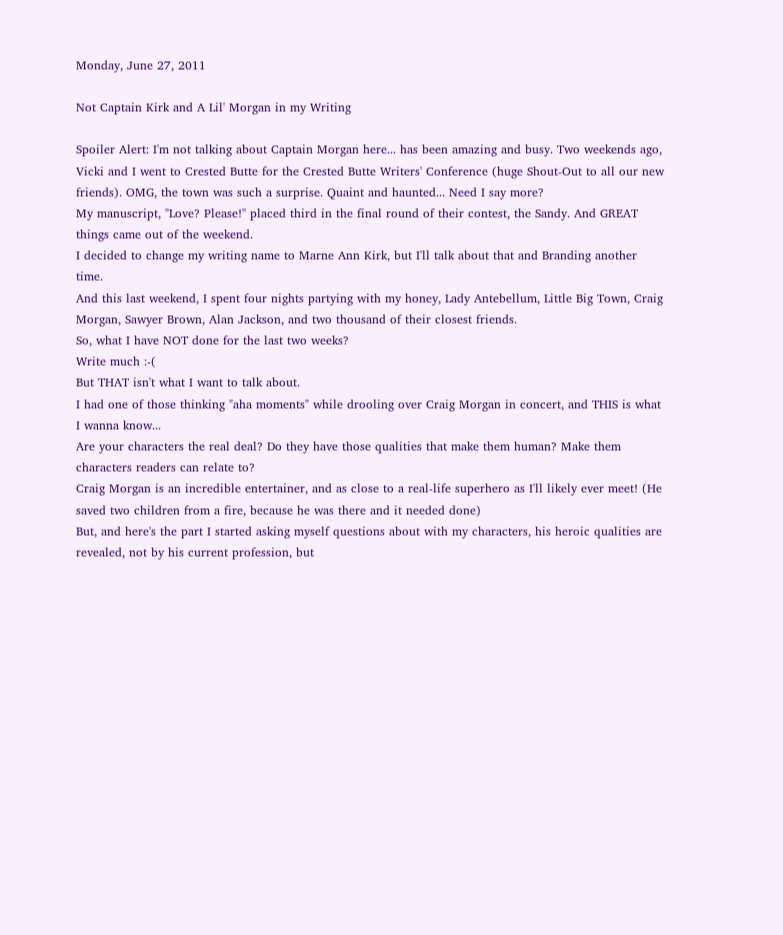Monday, June 27, 2011

Not Captain Kirk and A Lil' Morgan in my Writing

Spoiler Alert: I'm not talking about Captain Morgan here... has been amazing and busy. Two weekends ago, Vicki and I went to Crested Butte for the Crested Butte Writers' Conference (huge Shout-Out to all our new friends). OMG, the town was such a surprise. Quaint and haunted... Need I say more?
My manuscript, "Love? Please!" placed third in the final round of their contest, the Sandy. And GREAT things came out of the weekend.
I decided to change my writing name to Marne Ann Kirk, but I'll talk about that and Branding another time.
And this last weekend, I spent four nights partying with my honey, Lady Antebellum, Little Big Town, Craig Morgan, Sawyer Brown, Alan Jackson, and two thousand of their closest friends.
So, what I have NOT done for the last two weeks?
Write much :-(
But THAT isn't what I want to talk about.
I had one of those thinking "aha moments" while drooling over Craig Morgan in concert, and THIS is what I wanna know...
Are your characters the real deal? Do they have those qualities that make them human? Make them characters readers can relate to?
Craig Morgan is an incredible entertainer, and as close to a real-life superhero as I'll likely ever meet! (He saved two children from a fire, because he was there and it needed done)
But, and here's the part I started asking myself questions about with my characters, his heroic qualities are revealed, not by his current profession, but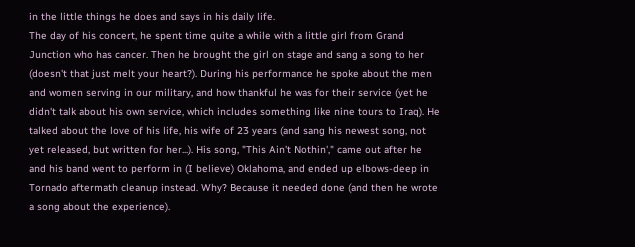in the little things he does and says in his daily life.
The day of his concert, he spent time quite a while with a little girl from Grand Junction who has cancer. Then he brought the girl on stage and sang a song to her (doesn't that just melt your heart?). During his performance he spoke about the men and women serving in our military, and how thankful he was for their service (yet he didn't talk about his own service, which includes something like nine tours to Iraq). He talked about the love of his life, his wife of 23 years (and sang his newest song, not yet released, but written for her...). His song, "This Ain't Nothin'," came out after he and his band went to perform in (I believe) Oklahoma, and ended up elbows-deep in Tornado aftermath cleanup instead. Why? Because it needed done (and then he wrote a song about the experience).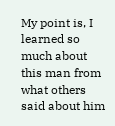My point is, I learned so much about this man from what others said about him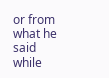or from what he said while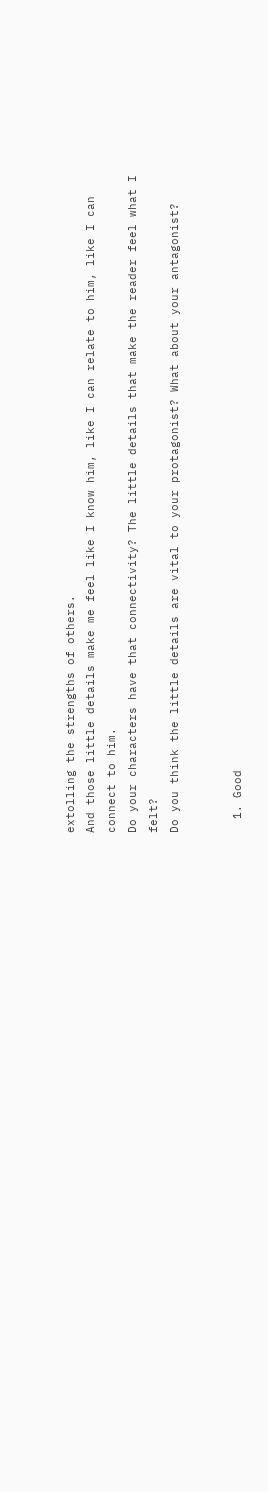extolling the strengths of others.
And those little details make me feel like I know him, like I can relate to him, like I can connect to him.
Do your characters have that connectivity? The little details that make the reader feel what I felt?
Do you think the little details are vital to your protagonist? What about your antagonist?


  1. Good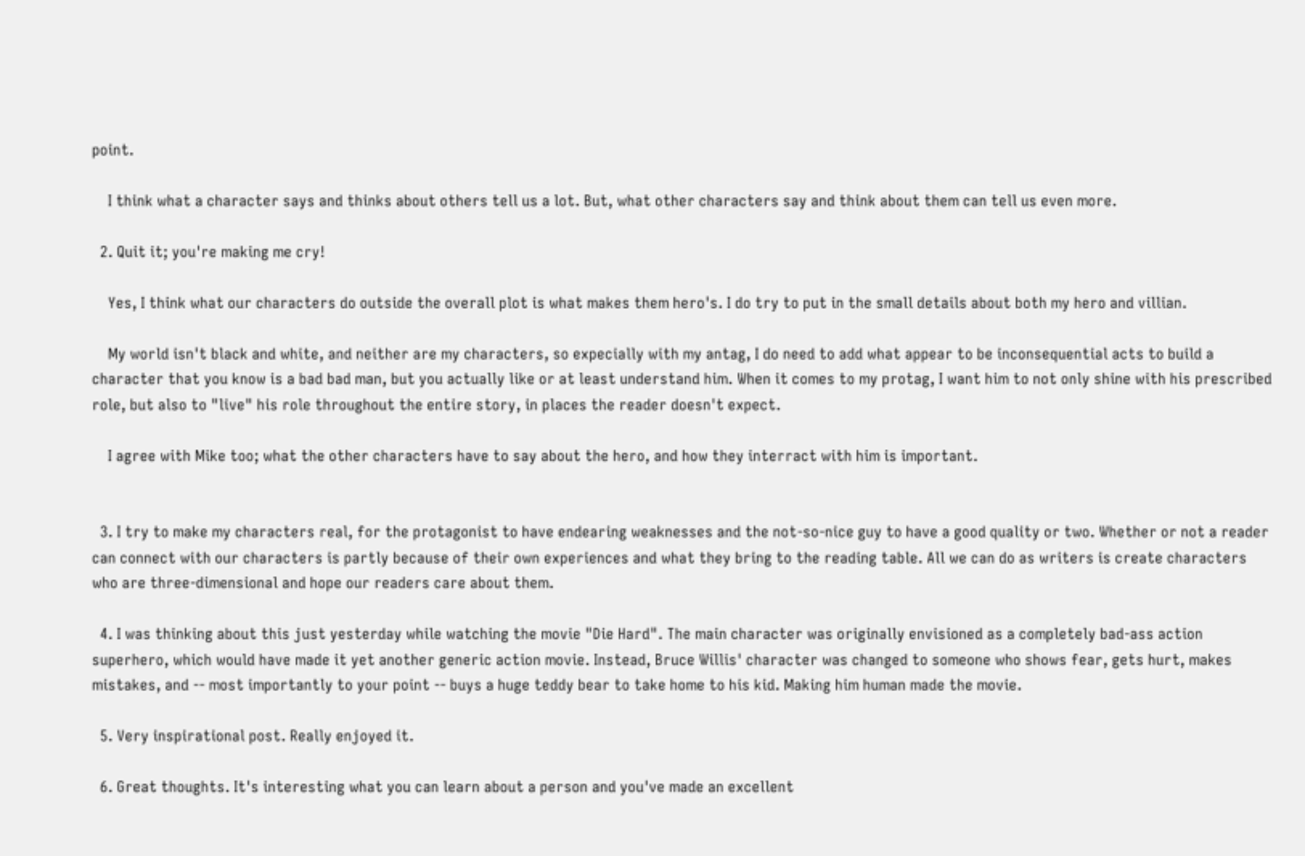point.

    I think what a character says and thinks about others tell us a lot. But, what other characters say and think about them can tell us even more.

  2. Quit it; you're making me cry!

    Yes, I think what our characters do outside the overall plot is what makes them hero's. I do try to put in the small details about both my hero and villian.

    My world isn't black and white, and neither are my characters, so expecially with my antag, I do need to add what appear to be inconsequential acts to build a character that you know is a bad bad man, but you actually like or at least understand him. When it comes to my protag, I want him to not only shine with his prescribed role, but also to "live" his role throughout the entire story, in places the reader doesn't expect.

    I agree with Mike too; what the other characters have to say about the hero, and how they interract with him is important.


  3. I try to make my characters real, for the protagonist to have endearing weaknesses and the not-so-nice guy to have a good quality or two. Whether or not a reader can connect with our characters is partly because of their own experiences and what they bring to the reading table. All we can do as writers is create characters who are three-dimensional and hope our readers care about them.

  4. I was thinking about this just yesterday while watching the movie "Die Hard". The main character was originally envisioned as a completely bad-ass action superhero, which would have made it yet another generic action movie. Instead, Bruce Willis' character was changed to someone who shows fear, gets hurt, makes mistakes, and -- most importantly to your point -- buys a huge teddy bear to take home to his kid. Making him human made the movie.

  5. Very inspirational post. Really enjoyed it.

  6. Great thoughts. It's interesting what you can learn about a person and you've made an excellent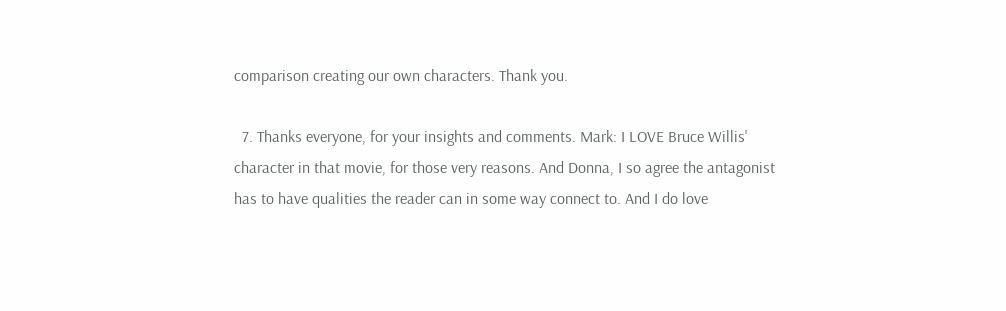comparison creating our own characters. Thank you.

  7. Thanks everyone, for your insights and comments. Mark: I LOVE Bruce Willis' character in that movie, for those very reasons. And Donna, I so agree the antagonist has to have qualities the reader can in some way connect to. And I do love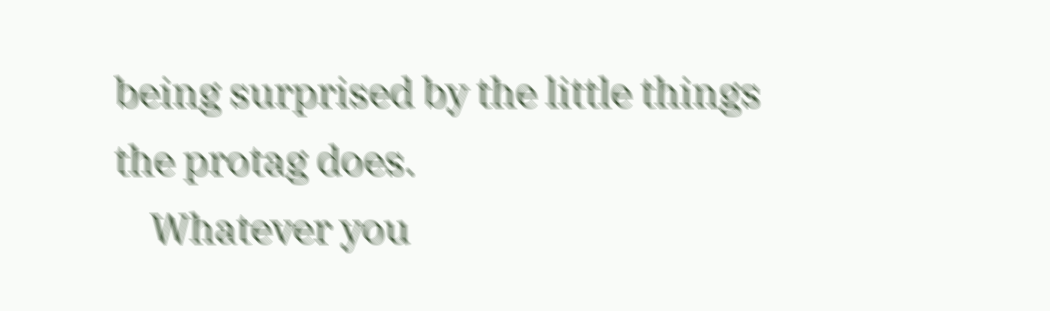being surprised by the little things the protag does.
    Whatever you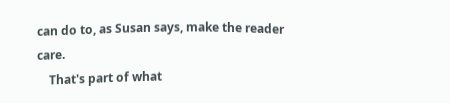can do to, as Susan says, make the reader care.
    That's part of what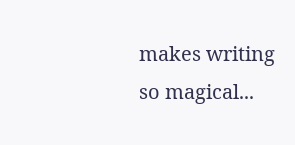makes writing so magical...